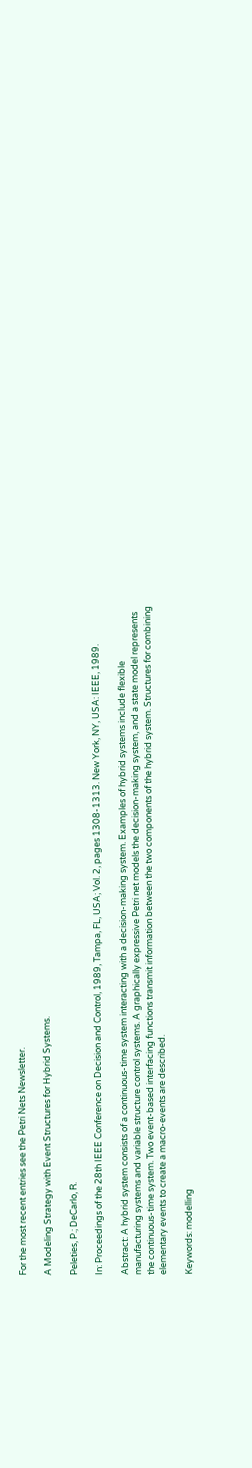For the most recent entries see the Petri Nets Newsletter.

A Modeling Strategy with Event Structures for Hybrid Systems.

Peleties, P.; DeCarlo, R.

In: Proceedings of the 28th IEEE Conference on Decision and Control, 1989, Tampa, FL, USA; Vol. 2, pages 1308-1313. New York, NY, USA: IEEE, 1989.

Abstract: A hybrid system consists of a continuous-time system interacting with a decision-making system. Examples of hybrid systems include flexible manufacturing systems and variable structure control systems. A graphically expressive Petri net models the decision-making system, and a state model represents the continuous-time system. Two event-based interfacing functions transmit information between the two components of the hybrid system. Structures for combining elementary events to create a macro-events are described.

Keywords: modelling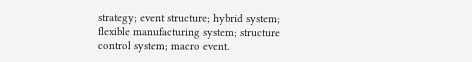strategy; event structure; hybrid system; flexible manufacturing system; structure control system; macro event.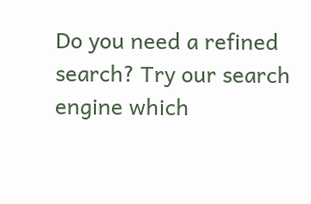Do you need a refined search? Try our search engine which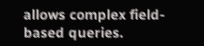allows complex field-based queries.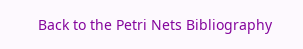Back to the Petri Nets Bibliography